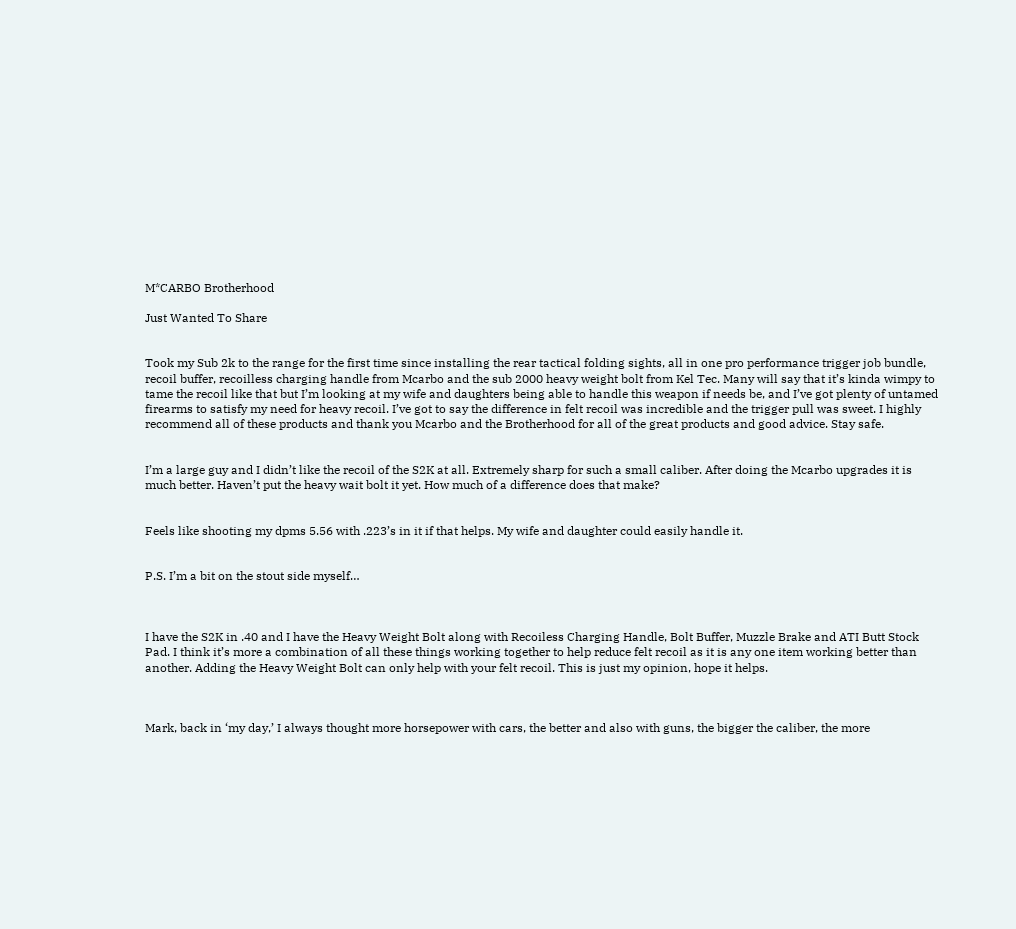M*CARBO Brotherhood

Just Wanted To Share


Took my Sub 2k to the range for the first time since installing the rear tactical folding sights, all in one pro performance trigger job bundle, recoil buffer, recoilless charging handle from Mcarbo and the sub 2000 heavy weight bolt from Kel Tec. Many will say that it’s kinda wimpy to tame the recoil like that but I’m looking at my wife and daughters being able to handle this weapon if needs be, and I’ve got plenty of untamed firearms to satisfy my need for heavy recoil. I’ve got to say the difference in felt recoil was incredible and the trigger pull was sweet. I highly recommend all of these products and thank you Mcarbo and the Brotherhood for all of the great products and good advice. Stay safe.


I’m a large guy and I didn’t like the recoil of the S2K at all. Extremely sharp for such a small caliber. After doing the Mcarbo upgrades it is much better. Haven’t put the heavy wait bolt it yet. How much of a difference does that make?


Feels like shooting my dpms 5.56 with .223’s in it if that helps. My wife and daughter could easily handle it.


P.S. I’m a bit on the stout side myself…



I have the S2K in .40 and I have the Heavy Weight Bolt along with Recoiless Charging Handle, Bolt Buffer, Muzzle Brake and ATI Butt Stock Pad. I think it’s more a combination of all these things working together to help reduce felt recoil as it is any one item working better than another. Adding the Heavy Weight Bolt can only help with your felt recoil. This is just my opinion, hope it helps.



Mark, back in ‘my day,’ I always thought more horsepower with cars, the better and also with guns, the bigger the caliber, the more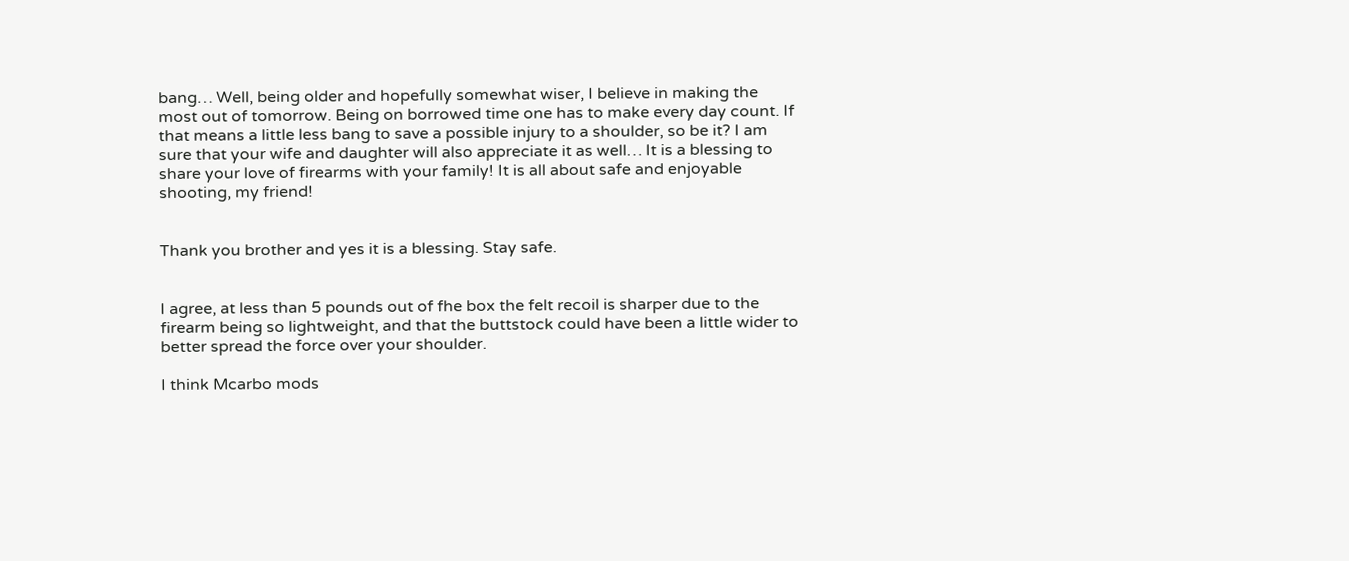bang… Well, being older and hopefully somewhat wiser, I believe in making the most out of tomorrow. Being on borrowed time one has to make every day count. If that means a little less bang to save a possible injury to a shoulder, so be it? I am sure that your wife and daughter will also appreciate it as well… It is a blessing to share your love of firearms with your family! It is all about safe and enjoyable shooting, my friend!


Thank you brother and yes it is a blessing. Stay safe.


I agree, at less than 5 pounds out of fhe box the felt recoil is sharper due to the firearm being so lightweight, and that the buttstock could have been a little wider to better spread the force over your shoulder.

I think Mcarbo mods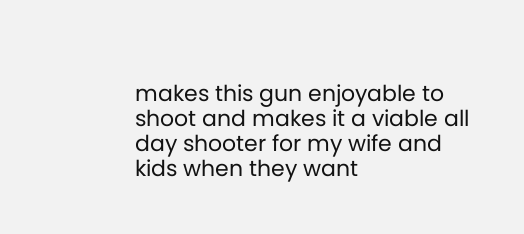makes this gun enjoyable to shoot and makes it a viable all day shooter for my wife and kids when they want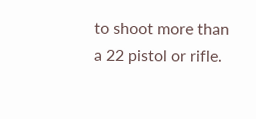to shoot more than a 22 pistol or rifle.